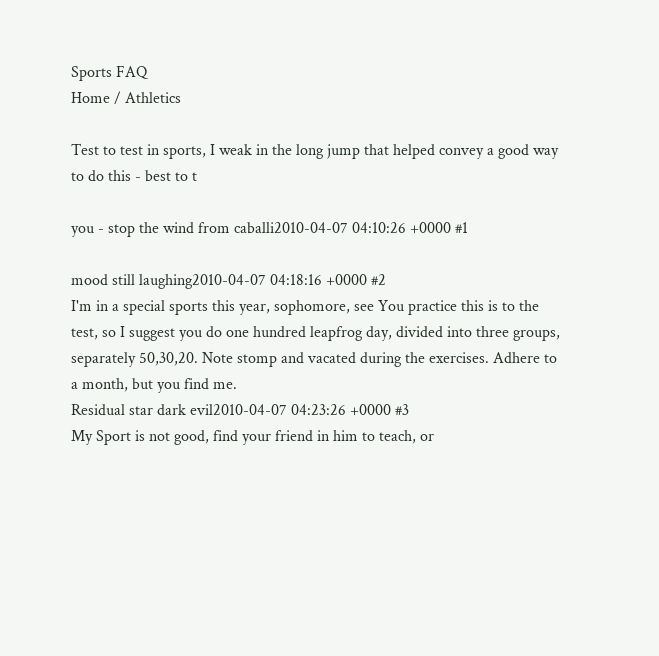Sports FAQ
Home / Athletics

Test to test in sports, I weak in the long jump that helped convey a good way to do this - best to t

you - stop the wind from caballi2010-04-07 04:10:26 +0000 #1

mood still laughing2010-04-07 04:18:16 +0000 #2
I'm in a special sports this year, sophomore, see You practice this is to the test, so I suggest you do one hundred leapfrog day, divided into three groups, separately 50,30,20. Note stomp and vacated during the exercises. Adhere to a month, but you find me.
Residual star dark evil2010-04-07 04:23:26 +0000 #3
My Sport is not good, find your friend in him to teach, or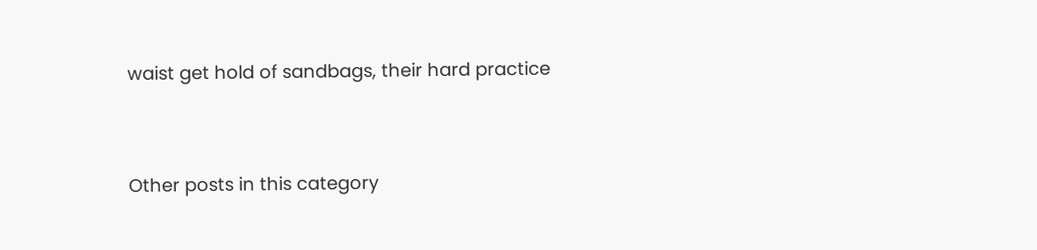waist get hold of sandbags, their hard practice



Other posts in this category